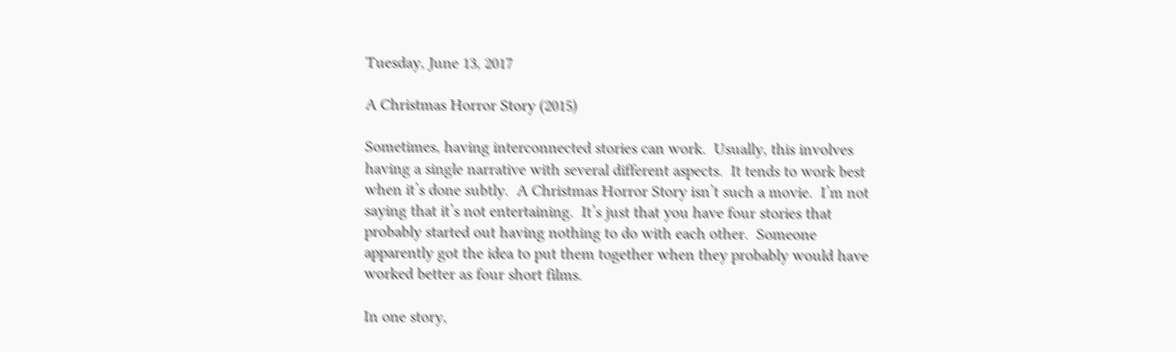Tuesday, June 13, 2017

A Christmas Horror Story (2015)

Sometimes, having interconnected stories can work.  Usually, this involves having a single narrative with several different aspects.  It tends to work best when it’s done subtly.  A Christmas Horror Story isn’t such a movie.  I’m not saying that it’s not entertaining.  It’s just that you have four stories that probably started out having nothing to do with each other.  Someone apparently got the idea to put them together when they probably would have worked better as four short films.

In one story,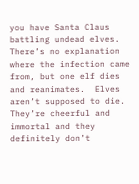you have Santa Claus battling undead elves.  There’s no explanation where the infection came from, but one elf dies and reanimates.  Elves aren’t supposed to die.  They’re cheerful and immortal and they definitely don’t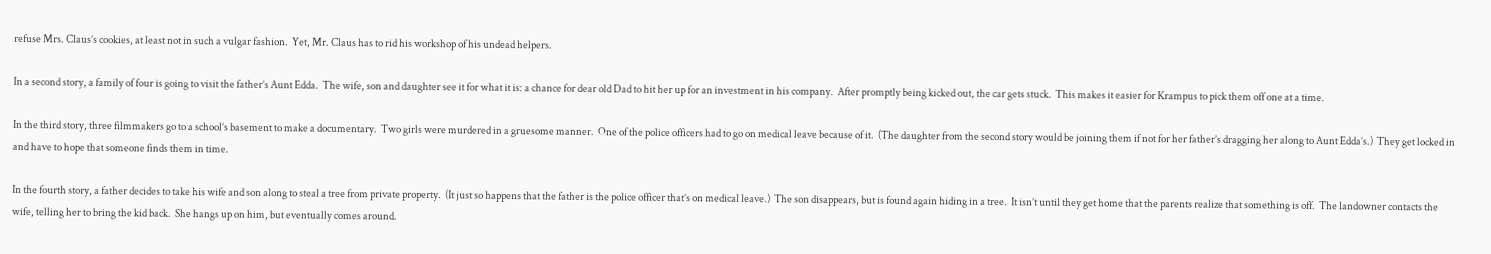refuse Mrs. Claus’s cookies, at least not in such a vulgar fashion.  Yet, Mr. Claus has to rid his workshop of his undead helpers.

In a second story, a family of four is going to visit the father’s Aunt Edda.  The wife, son and daughter see it for what it is: a chance for dear old Dad to hit her up for an investment in his company.  After promptly being kicked out, the car gets stuck.  This makes it easier for Krampus to pick them off one at a time.

In the third story, three filmmakers go to a school’s basement to make a documentary.  Two girls were murdered in a gruesome manner.  One of the police officers had to go on medical leave because of it.  (The daughter from the second story would be joining them if not for her father’s dragging her along to Aunt Edda’s.)  They get locked in and have to hope that someone finds them in time.

In the fourth story, a father decides to take his wife and son along to steal a tree from private property.  (It just so happens that the father is the police officer that’s on medical leave.)  The son disappears, but is found again hiding in a tree.  It isn’t until they get home that the parents realize that something is off.  The landowner contacts the wife, telling her to bring the kid back.  She hangs up on him, but eventually comes around.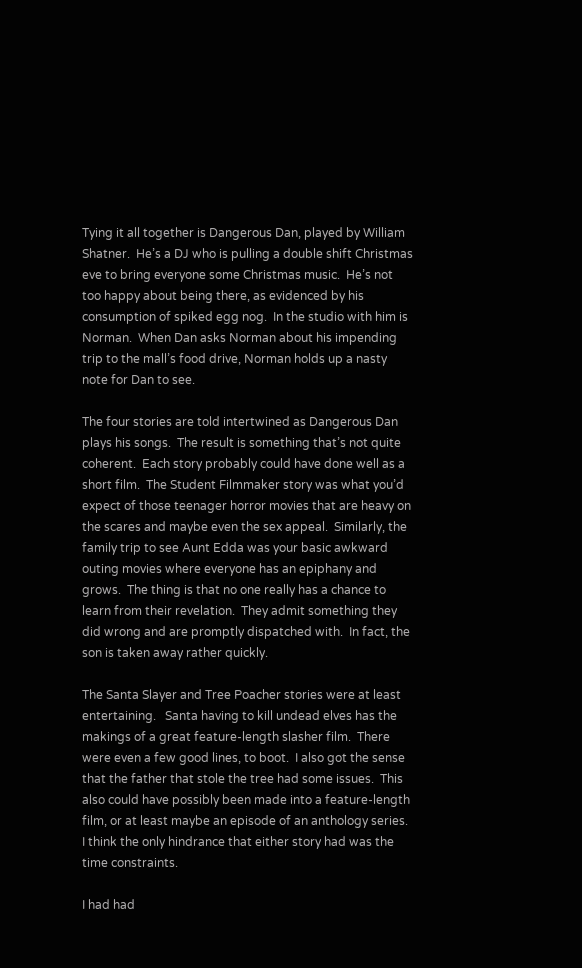Tying it all together is Dangerous Dan, played by William Shatner.  He’s a DJ who is pulling a double shift Christmas eve to bring everyone some Christmas music.  He’s not too happy about being there, as evidenced by his consumption of spiked egg nog.  In the studio with him is Norman.  When Dan asks Norman about his impending trip to the mall’s food drive, Norman holds up a nasty note for Dan to see.

The four stories are told intertwined as Dangerous Dan plays his songs.  The result is something that’s not quite coherent.  Each story probably could have done well as a short film.  The Student Filmmaker story was what you’d expect of those teenager horror movies that are heavy on the scares and maybe even the sex appeal.  Similarly, the family trip to see Aunt Edda was your basic awkward outing movies where everyone has an epiphany and grows.  The thing is that no one really has a chance to learn from their revelation.  They admit something they did wrong and are promptly dispatched with.  In fact, the son is taken away rather quickly.

The Santa Slayer and Tree Poacher stories were at least entertaining.   Santa having to kill undead elves has the makings of a great feature-length slasher film.  There were even a few good lines, to boot.  I also got the sense that the father that stole the tree had some issues.  This also could have possibly been made into a feature-length film, or at least maybe an episode of an anthology series.  I think the only hindrance that either story had was the time constraints.

I had had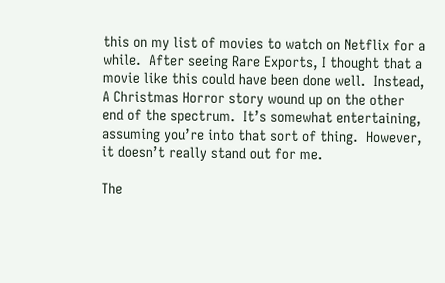this on my list of movies to watch on Netflix for a while.  After seeing Rare Exports, I thought that a movie like this could have been done well.  Instead, A Christmas Horror story wound up on the other end of the spectrum.  It’s somewhat entertaining, assuming you’re into that sort of thing.  However, it doesn’t really stand out for me.

The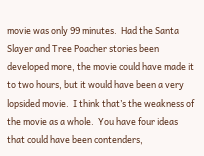movie was only 99 minutes.  Had the Santa Slayer and Tree Poacher stories been developed more, the movie could have made it to two hours, but it would have been a very lopsided movie.  I think that’s the weakness of the movie as a whole.  You have four ideas that could have been contenders,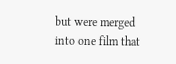but were merged into one film that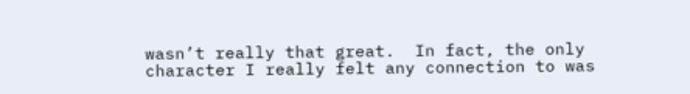wasn’t really that great.  In fact, the only character I really felt any connection to was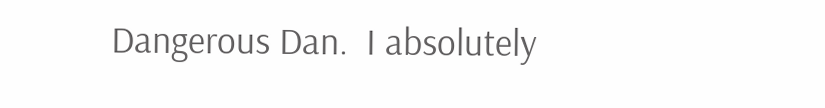Dangerous Dan.  I absolutely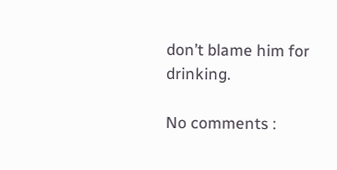don’t blame him for drinking.

No comments :